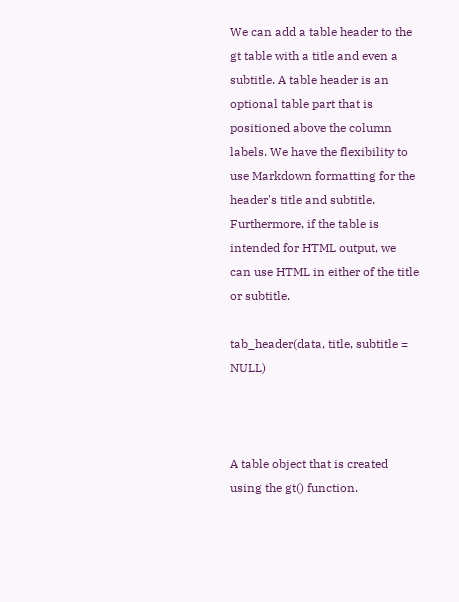We can add a table header to the gt table with a title and even a subtitle. A table header is an optional table part that is positioned above the column labels. We have the flexibility to use Markdown formatting for the header's title and subtitle. Furthermore, if the table is intended for HTML output, we can use HTML in either of the title or subtitle.

tab_header(data, title, subtitle = NULL)



A table object that is created using the gt() function.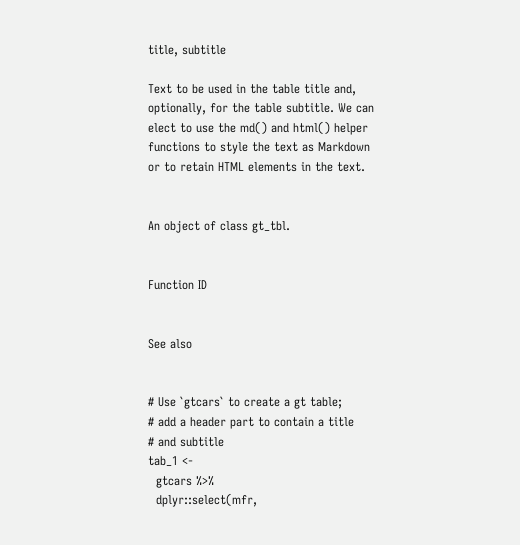title, subtitle

Text to be used in the table title and, optionally, for the table subtitle. We can elect to use the md() and html() helper functions to style the text as Markdown or to retain HTML elements in the text.


An object of class gt_tbl.


Function ID


See also


# Use `gtcars` to create a gt table;
# add a header part to contain a title
# and subtitle
tab_1 <-
  gtcars %>%
  dplyr::select(mfr,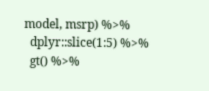model, msrp) %>%
  dplyr::slice(1:5) %>%
  gt() %>%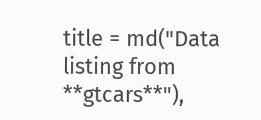title = md("Data listing from **gtcars**"),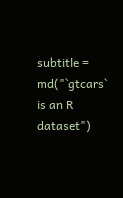subtitle = md("`gtcars` is an R dataset")